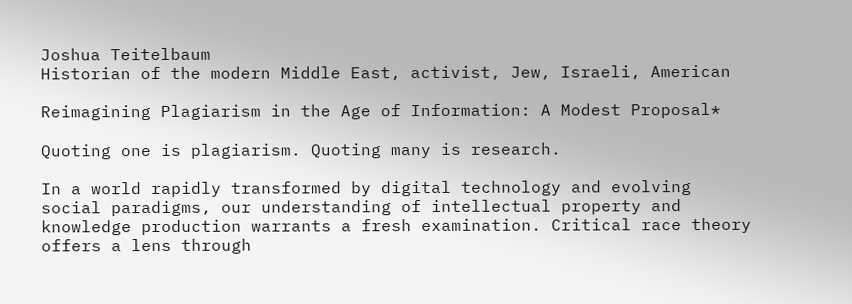Joshua Teitelbaum
Historian of the modern Middle East, activist, Jew, Israeli, American

Reimagining Plagiarism in the Age of Information: A Modest Proposal*

Quoting one is plagiarism. Quoting many is research.

In a world rapidly transformed by digital technology and evolving social paradigms, our understanding of intellectual property and knowledge production warrants a fresh examination. Critical race theory offers a lens through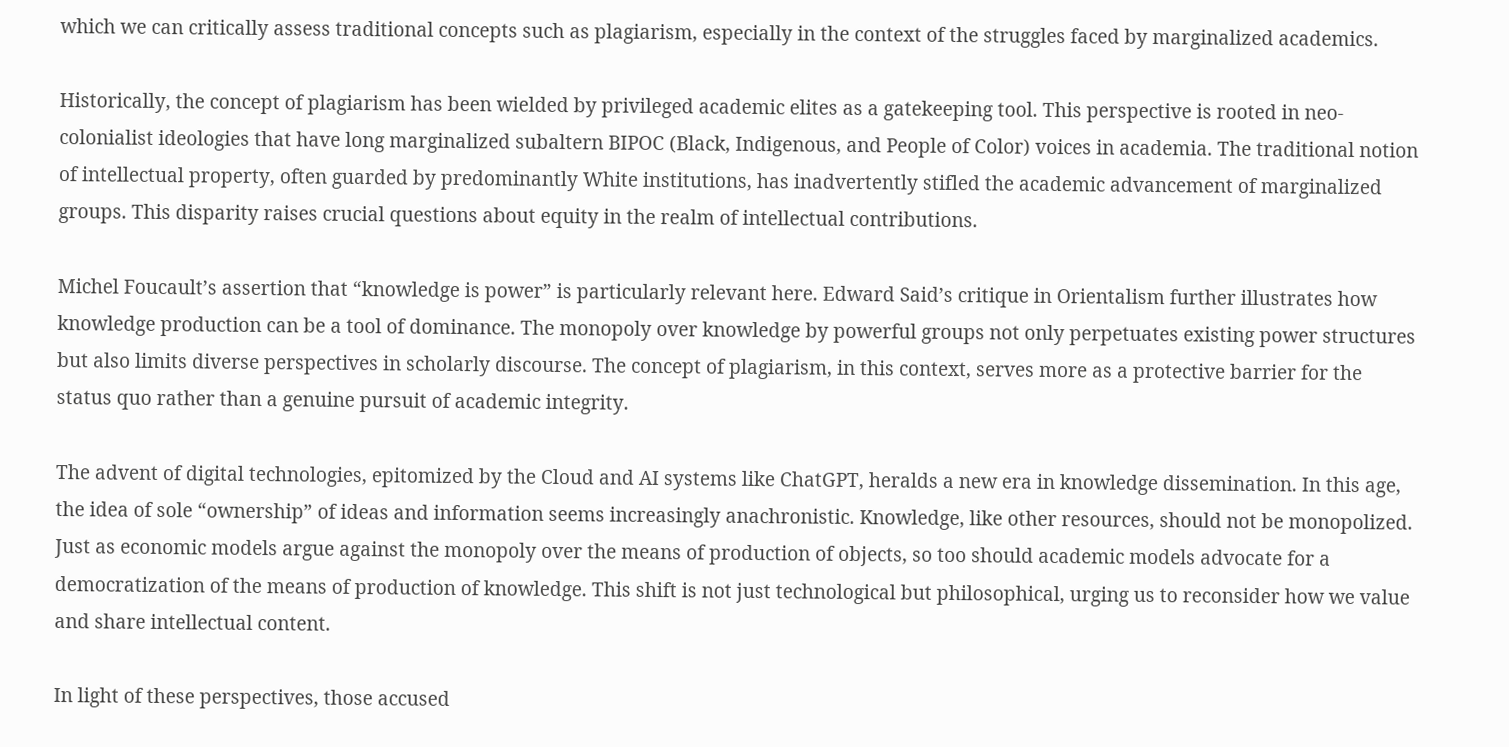which we can critically assess traditional concepts such as plagiarism, especially in the context of the struggles faced by marginalized academics.

Historically, the concept of plagiarism has been wielded by privileged academic elites as a gatekeeping tool. This perspective is rooted in neo-colonialist ideologies that have long marginalized subaltern BIPOC (Black, Indigenous, and People of Color) voices in academia. The traditional notion of intellectual property, often guarded by predominantly White institutions, has inadvertently stifled the academic advancement of marginalized groups. This disparity raises crucial questions about equity in the realm of intellectual contributions.

Michel Foucault’s assertion that “knowledge is power” is particularly relevant here. Edward Said’s critique in Orientalism further illustrates how knowledge production can be a tool of dominance. The monopoly over knowledge by powerful groups not only perpetuates existing power structures but also limits diverse perspectives in scholarly discourse. The concept of plagiarism, in this context, serves more as a protective barrier for the status quo rather than a genuine pursuit of academic integrity.

The advent of digital technologies, epitomized by the Cloud and AI systems like ChatGPT, heralds a new era in knowledge dissemination. In this age, the idea of sole “ownership” of ideas and information seems increasingly anachronistic. Knowledge, like other resources, should not be monopolized. Just as economic models argue against the monopoly over the means of production of objects, so too should academic models advocate for a democratization of the means of production of knowledge. This shift is not just technological but philosophical, urging us to reconsider how we value and share intellectual content.

In light of these perspectives, those accused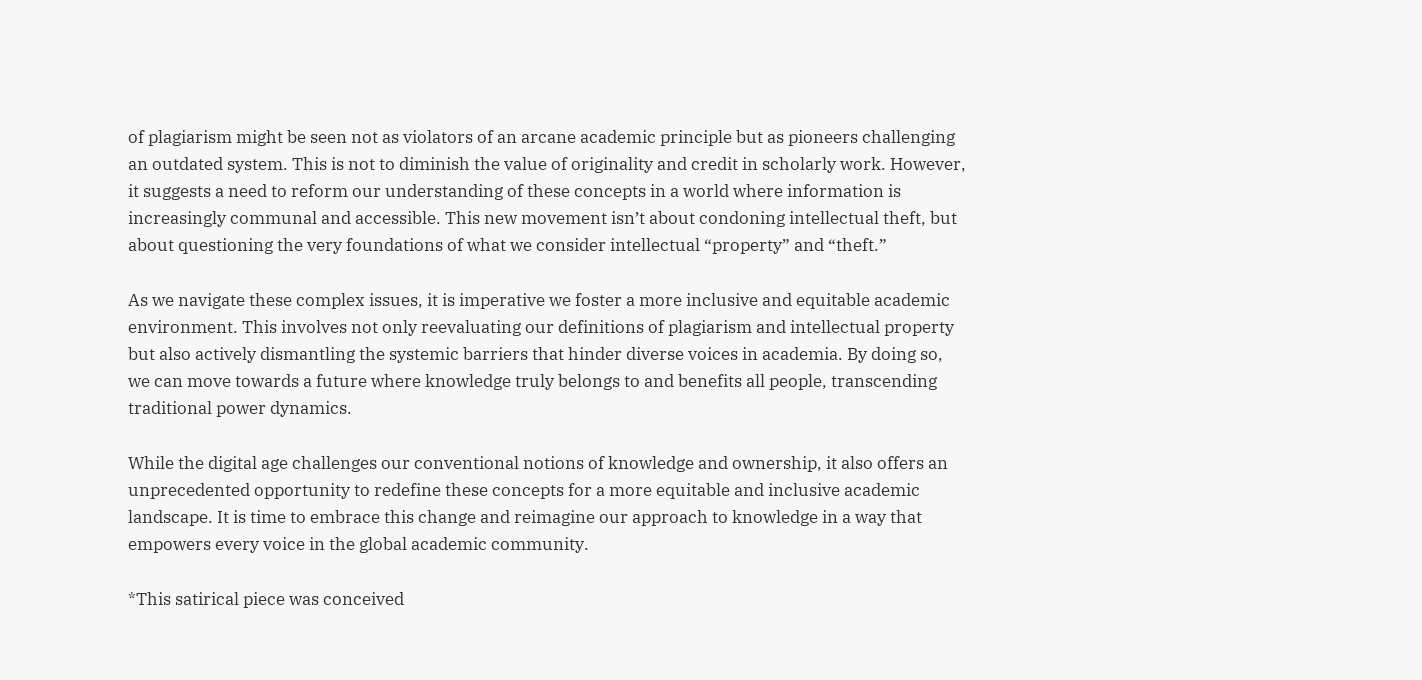of plagiarism might be seen not as violators of an arcane academic principle but as pioneers challenging an outdated system. This is not to diminish the value of originality and credit in scholarly work. However, it suggests a need to reform our understanding of these concepts in a world where information is increasingly communal and accessible. This new movement isn’t about condoning intellectual theft, but about questioning the very foundations of what we consider intellectual “property” and “theft.”

As we navigate these complex issues, it is imperative we foster a more inclusive and equitable academic environment. This involves not only reevaluating our definitions of plagiarism and intellectual property but also actively dismantling the systemic barriers that hinder diverse voices in academia. By doing so, we can move towards a future where knowledge truly belongs to and benefits all people, transcending traditional power dynamics.

While the digital age challenges our conventional notions of knowledge and ownership, it also offers an unprecedented opportunity to redefine these concepts for a more equitable and inclusive academic landscape. It is time to embrace this change and reimagine our approach to knowledge in a way that empowers every voice in the global academic community.

*This satirical piece was conceived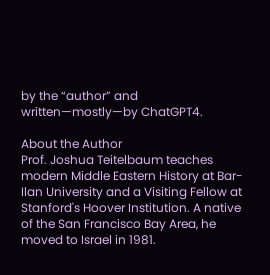by the “author” and written—mostly—by ChatGPT4.

About the Author
Prof. Joshua Teitelbaum teaches modern Middle Eastern History at Bar-Ilan University and a Visiting Fellow at Stanford's Hoover Institution. A native of the San Francisco Bay Area, he moved to Israel in 1981.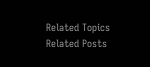Related Topics
Related Posts